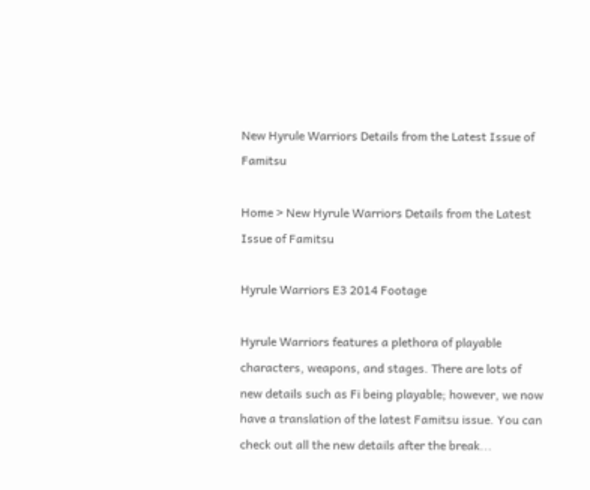New Hyrule Warriors Details from the Latest Issue of Famitsu

Home > New Hyrule Warriors Details from the Latest Issue of Famitsu

Hyrule Warriors E3 2014 Footage

Hyrule Warriors features a plethora of playable characters, weapons, and stages. There are lots of new details such as Fi being playable; however, we now have a translation of the latest Famitsu issue. You can check out all the new details after the break...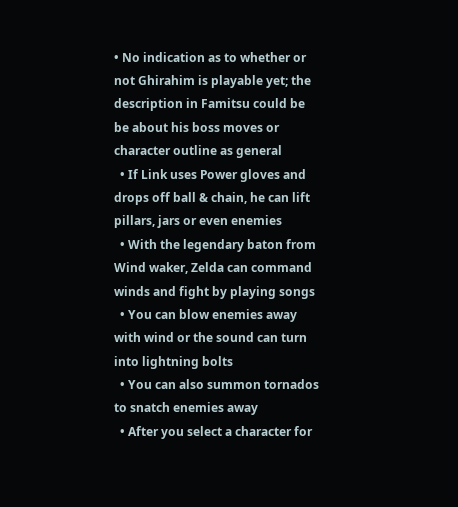• No indication as to whether or not Ghirahim is playable yet; the description in Famitsu could be be about his boss moves or character outline as general
  • If Link uses Power gloves and drops off ball & chain, he can lift pillars, jars or even enemies
  • With the legendary baton from Wind waker, Zelda can command winds and fight by playing songs
  • You can blow enemies away with wind or the sound can turn into lightning bolts
  • You can also summon tornados to snatch enemies away
  • After you select a character for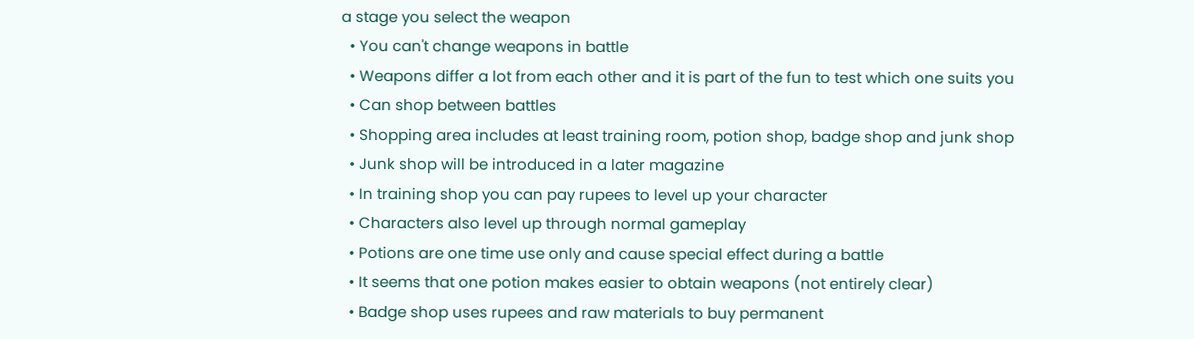a stage you select the weapon
  • You can't change weapons in battle
  • Weapons differ a lot from each other and it is part of the fun to test which one suits you
  • Can shop between battles
  • Shopping area includes at least training room, potion shop, badge shop and junk shop
  • Junk shop will be introduced in a later magazine
  • In training shop you can pay rupees to level up your character
  • Characters also level up through normal gameplay
  • Potions are one time use only and cause special effect during a battle
  • It seems that one potion makes easier to obtain weapons (not entirely clear)
  • Badge shop uses rupees and raw materials to buy permanent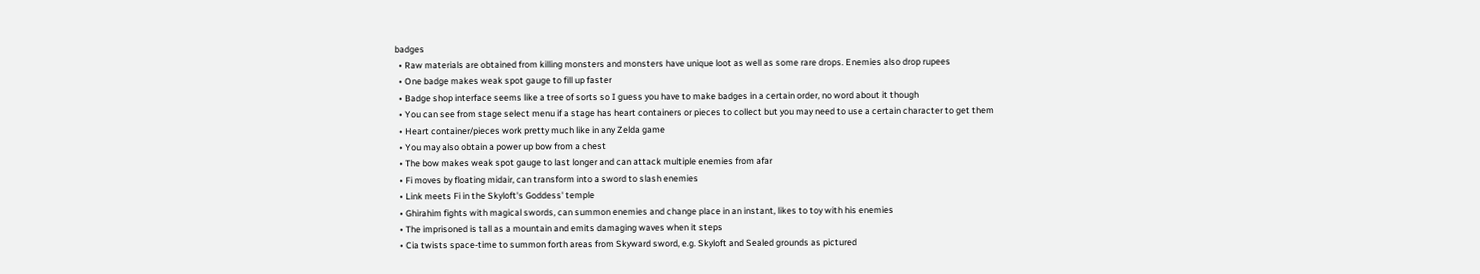badges
  • Raw materials are obtained from killing monsters and monsters have unique loot as well as some rare drops. Enemies also drop rupees
  • One badge makes weak spot gauge to fill up faster
  • Badge shop interface seems like a tree of sorts so I guess you have to make badges in a certain order, no word about it though
  • You can see from stage select menu if a stage has heart containers or pieces to collect but you may need to use a certain character to get them
  • Heart container/pieces work pretty much like in any Zelda game
  • You may also obtain a power up bow from a chest
  • The bow makes weak spot gauge to last longer and can attack multiple enemies from afar
  • Fi moves by floating midair, can transform into a sword to slash enemies
  • Link meets Fi in the Skyloft's Goddess' temple
  • Ghirahim fights with magical swords, can summon enemies and change place in an instant, likes to toy with his enemies
  • The imprisoned is tall as a mountain and emits damaging waves when it steps
  • Cia twists space-time to summon forth areas from Skyward sword, e.g. Skyloft and Sealed grounds as pictured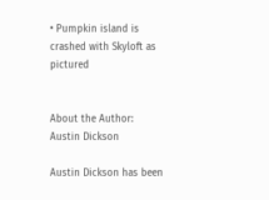• Pumpkin island is crashed with Skyloft as pictured


About the Author: Austin Dickson

Austin Dickson has been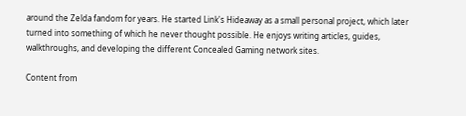around the Zelda fandom for years. He started Link's Hideaway as a small personal project, which later turned into something of which he never thought possible. He enjoys writing articles, guides, walkthroughs, and developing the different Concealed Gaming network sites.

Content from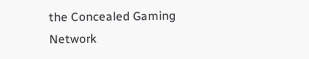the Concealed Gaming Network